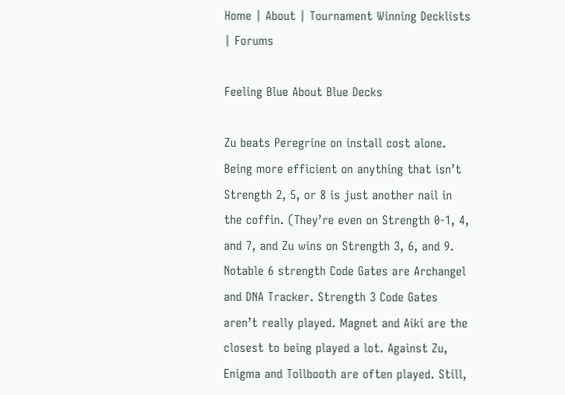Home | About | Tournament Winning Decklists | Forums

Feeling Blue About Blue Decks

Zu beats Peregrine on install cost alone. Being more efficient on anything that isn’t Strength 2, 5, or 8 is just another nail in the coffin. (They’re even on Strength 0-1, 4, and 7, and Zu wins on Strength 3, 6, and 9. Notable 6 strength Code Gates are Archangel and DNA Tracker. Strength 3 Code Gates aren’t really played. Magnet and Aiki are the closest to being played a lot. Against Zu, Enigma and Tollbooth are often played. Still,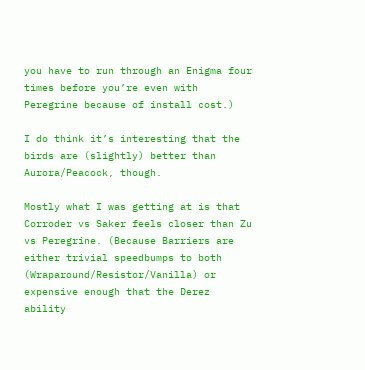you have to run through an Enigma four times before you’re even with Peregrine because of install cost.)

I do think it’s interesting that the birds are (slightly) better than Aurora/Peacock, though.

Mostly what I was getting at is that Corroder vs Saker feels closer than Zu vs Peregrine. (Because Barriers are either trivial speedbumps to both (Wraparound/Resistor/Vanilla) or expensive enough that the Derez ability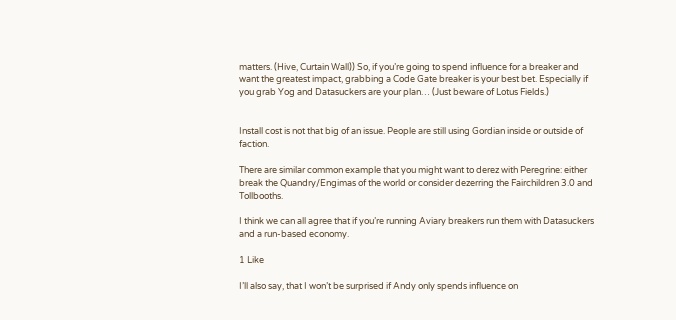matters. (Hive, Curtain Wall)) So, if you’re going to spend influence for a breaker and want the greatest impact, grabbing a Code Gate breaker is your best bet. Especially if you grab Yog and Datasuckers are your plan… (Just beware of Lotus Fields.)


Install cost is not that big of an issue. People are still using Gordian inside or outside of faction.

There are similar common example that you might want to derez with Peregrine: either break the Quandry/Engimas of the world or consider dezerring the Fairchildren 3.0 and Tollbooths.

I think we can all agree that if you’re running Aviary breakers run them with Datasuckers and a run-based economy.

1 Like

I’ll also say, that I won’t be surprised if Andy only spends influence on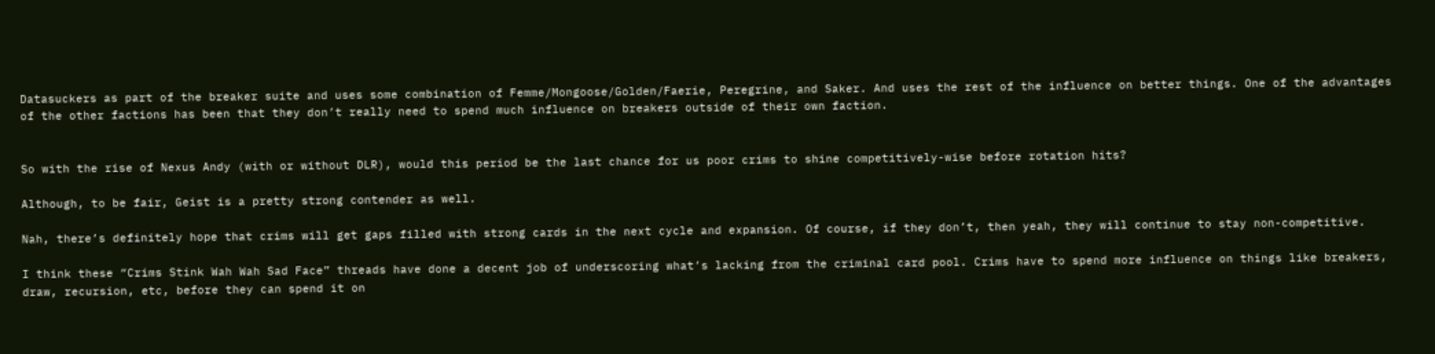Datasuckers as part of the breaker suite and uses some combination of Femme/Mongoose/Golden/Faerie, Peregrine, and Saker. And uses the rest of the influence on better things. One of the advantages of the other factions has been that they don’t really need to spend much influence on breakers outside of their own faction.


So with the rise of Nexus Andy (with or without DLR), would this period be the last chance for us poor crims to shine competitively-wise before rotation hits?

Although, to be fair, Geist is a pretty strong contender as well.

Nah, there’s definitely hope that crims will get gaps filled with strong cards in the next cycle and expansion. Of course, if they don’t, then yeah, they will continue to stay non-competitive.

I think these “Crims Stink Wah Wah Sad Face” threads have done a decent job of underscoring what’s lacking from the criminal card pool. Crims have to spend more influence on things like breakers, draw, recursion, etc, before they can spend it on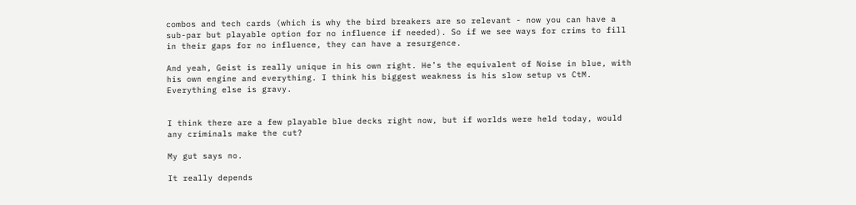combos and tech cards (which is why the bird breakers are so relevant - now you can have a sub-par but playable option for no influence if needed). So if we see ways for crims to fill in their gaps for no influence, they can have a resurgence.

And yeah, Geist is really unique in his own right. He’s the equivalent of Noise in blue, with his own engine and everything. I think his biggest weakness is his slow setup vs CtM. Everything else is gravy.


I think there are a few playable blue decks right now, but if worlds were held today, would any criminals make the cut?

My gut says no.

It really depends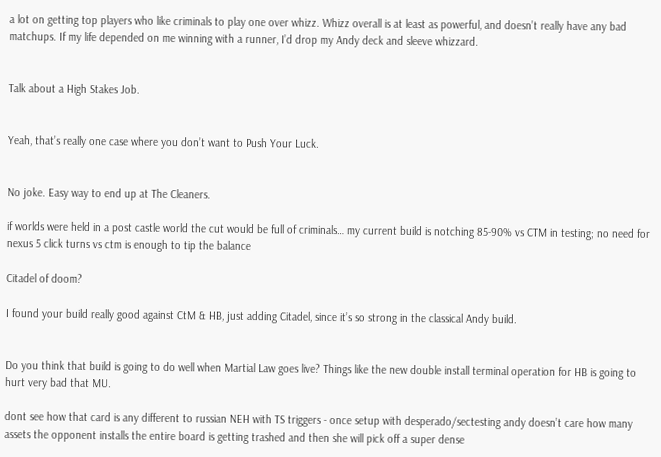a lot on getting top players who like criminals to play one over whizz. Whizz overall is at least as powerful, and doesn’t really have any bad matchups. If my life depended on me winning with a runner, I’d drop my Andy deck and sleeve whizzard.


Talk about a High Stakes Job.


Yeah, that’s really one case where you don’t want to Push Your Luck.


No joke. Easy way to end up at The Cleaners.

if worlds were held in a post castle world the cut would be full of criminals… my current build is notching 85-90% vs CTM in testing; no need for nexus 5 click turns vs ctm is enough to tip the balance

Citadel of doom?

I found your build really good against CtM & HB, just adding Citadel, since it’s so strong in the classical Andy build.


Do you think that build is going to do well when Martial Law goes live? Things like the new double install terminal operation for HB is going to hurt very bad that MU.

dont see how that card is any different to russian NEH with TS triggers - once setup with desperado/sectesting andy doesn’t care how many assets the opponent installs the entire board is getting trashed and then she will pick off a super dense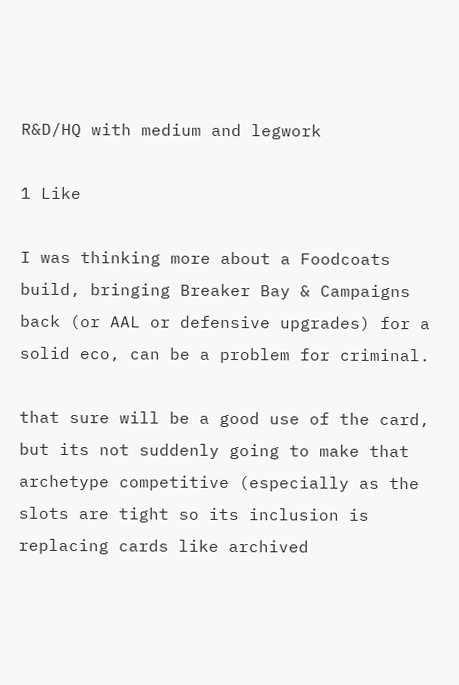R&D/HQ with medium and legwork

1 Like

I was thinking more about a Foodcoats build, bringing Breaker Bay & Campaigns back (or AAL or defensive upgrades) for a solid eco, can be a problem for criminal.

that sure will be a good use of the card, but its not suddenly going to make that archetype competitive (especially as the slots are tight so its inclusion is replacing cards like archived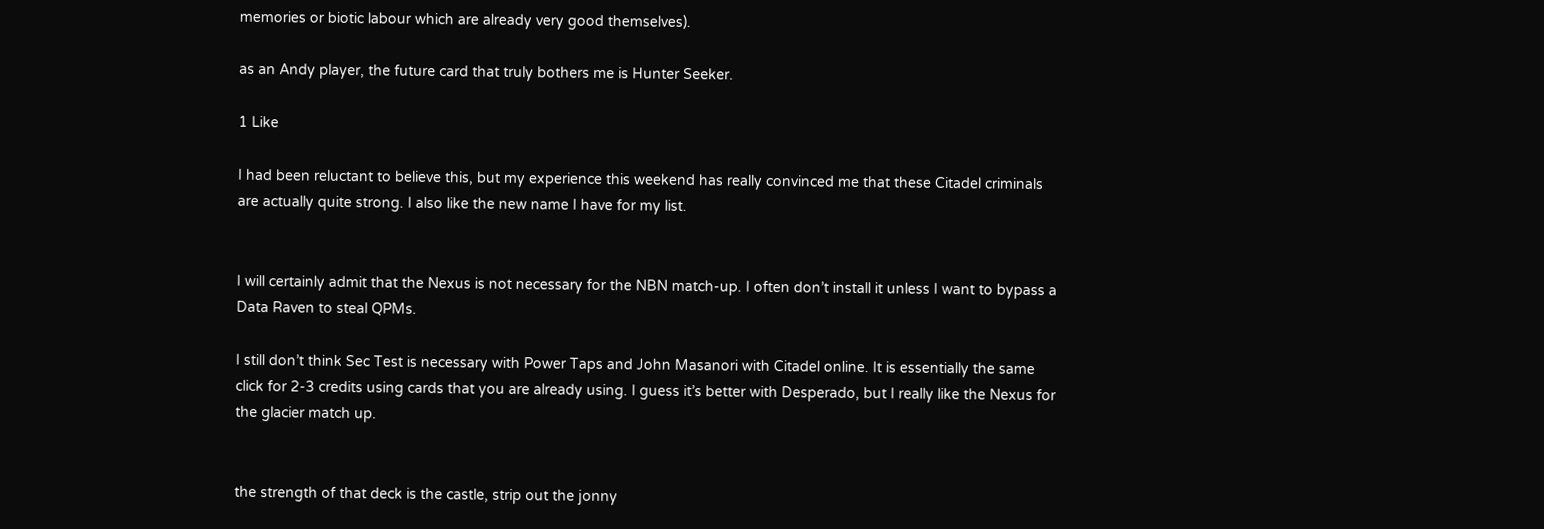memories or biotic labour which are already very good themselves).

as an Andy player, the future card that truly bothers me is Hunter Seeker.

1 Like

I had been reluctant to believe this, but my experience this weekend has really convinced me that these Citadel criminals are actually quite strong. I also like the new name I have for my list.


I will certainly admit that the Nexus is not necessary for the NBN match-up. I often don’t install it unless I want to bypass a Data Raven to steal QPMs.

I still don’t think Sec Test is necessary with Power Taps and John Masanori with Citadel online. It is essentially the same click for 2-3 credits using cards that you are already using. I guess it’s better with Desperado, but I really like the Nexus for the glacier match up.


the strength of that deck is the castle, strip out the jonny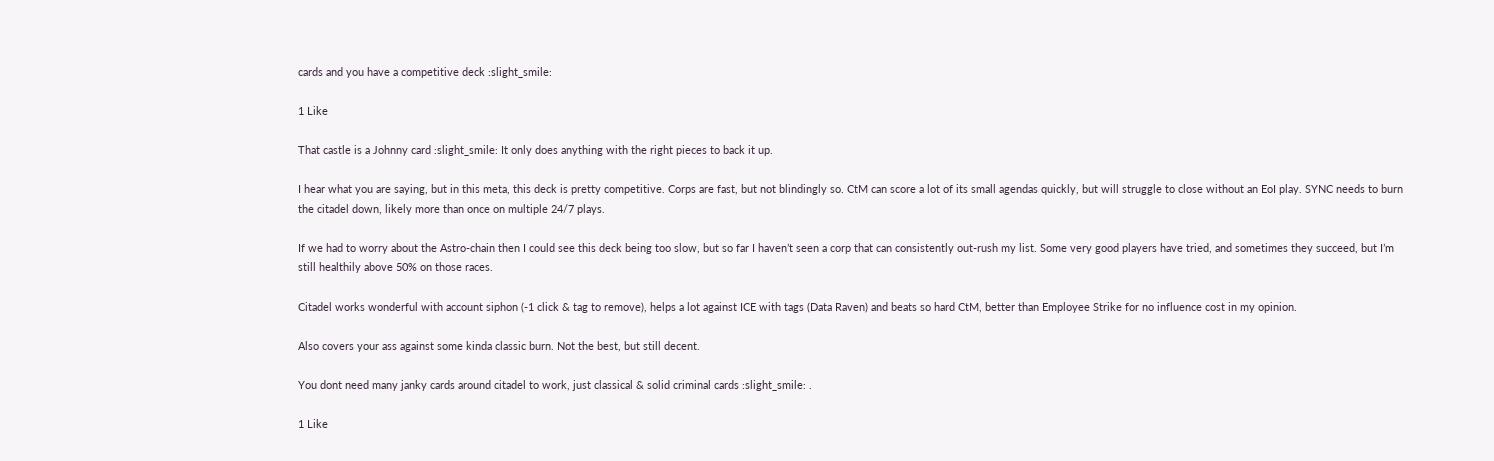cards and you have a competitive deck :slight_smile:

1 Like

That castle is a Johnny card :slight_smile: It only does anything with the right pieces to back it up.

I hear what you are saying, but in this meta, this deck is pretty competitive. Corps are fast, but not blindingly so. CtM can score a lot of its small agendas quickly, but will struggle to close without an EoI play. SYNC needs to burn the citadel down, likely more than once on multiple 24/7 plays.

If we had to worry about the Astro-chain then I could see this deck being too slow, but so far I haven’t seen a corp that can consistently out-rush my list. Some very good players have tried, and sometimes they succeed, but I’m still healthily above 50% on those races.

Citadel works wonderful with account siphon (-1 click & tag to remove), helps a lot against ICE with tags (Data Raven) and beats so hard CtM, better than Employee Strike for no influence cost in my opinion.

Also covers your ass against some kinda classic burn. Not the best, but still decent.

You dont need many janky cards around citadel to work, just classical & solid criminal cards :slight_smile: .

1 Like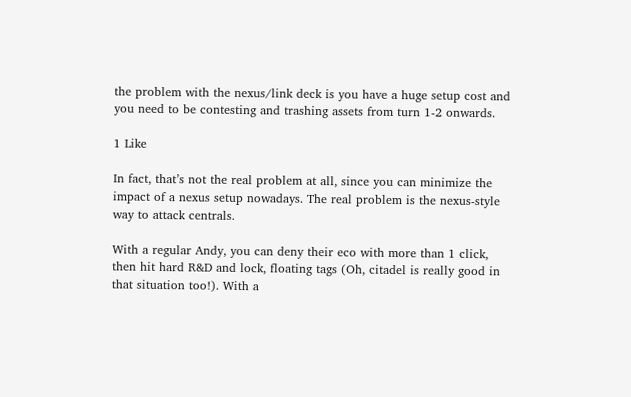the problem with the nexus/link deck is you have a huge setup cost and you need to be contesting and trashing assets from turn 1-2 onwards.

1 Like

In fact, that’s not the real problem at all, since you can minimize the impact of a nexus setup nowadays. The real problem is the nexus-style way to attack centrals.

With a regular Andy, you can deny their eco with more than 1 click, then hit hard R&D and lock, floating tags (Oh, citadel is really good in that situation too!). With a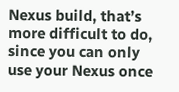Nexus build, that’s more difficult to do, since you can only use your Nexus once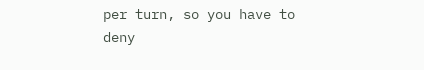per turn, so you have to deny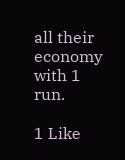all their economy with 1 run.

1 Like